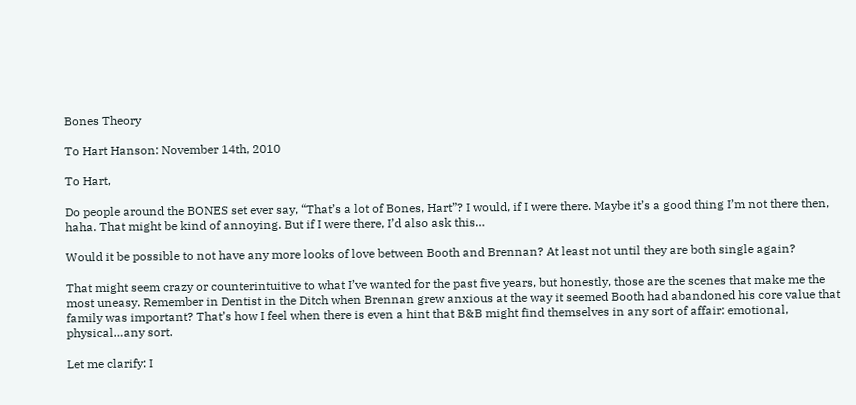Bones Theory

To Hart Hanson: November 14th, 2010

To Hart,

Do people around the BONES set ever say, “That’s a lot of Bones, Hart”? I would, if I were there. Maybe it’s a good thing I’m not there then, haha. That might be kind of annoying. But if I were there, I’d also ask this…

Would it be possible to not have any more looks of love between Booth and Brennan? At least not until they are both single again?

That might seem crazy or counterintuitive to what I’ve wanted for the past five years, but honestly, those are the scenes that make me the most uneasy. Remember in Dentist in the Ditch when Brennan grew anxious at the way it seemed Booth had abandoned his core value that family was important? That’s how I feel when there is even a hint that B&B might find themselves in any sort of affair: emotional, physical…any sort.

Let me clarify: I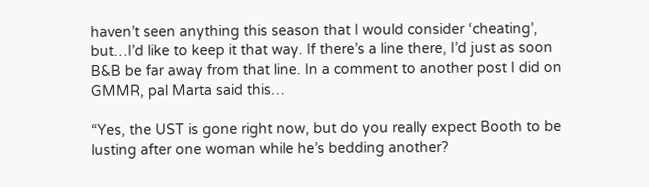haven’t seen anything this season that I would consider ‘cheating’, but…I’d like to keep it that way. If there’s a line there, I’d just as soon B&B be far away from that line. In a comment to another post I did on GMMR, pal Marta said this…

“Yes, the UST is gone right now, but do you really expect Booth to be lusting after one woman while he’s bedding another?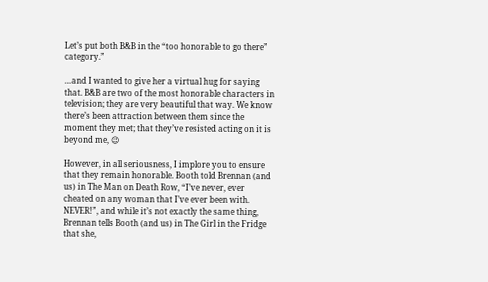Let’s put both B&B in the “too honorable to go there” category.”

…and I wanted to give her a virtual hug for saying that. B&B are two of the most honorable characters in television; they are very beautiful that way. We know there’s been attraction between them since the moment they met; that they’ve resisted acting on it is beyond me, 😉

However, in all seriousness, I implore you to ensure that they remain honorable. Booth told Brennan (and us) in The Man on Death Row, “I’ve never, ever cheated on any woman that I’ve ever been with. NEVER!”, and while it’s not exactly the same thing, Brennan tells Booth (and us) in The Girl in the Fridge that she,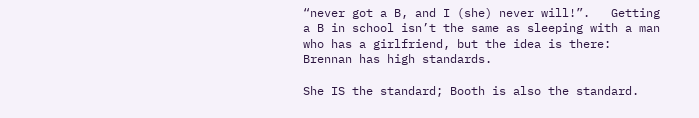“never got a B, and I (she) never will!”.   Getting a B in school isn’t the same as sleeping with a man who has a girlfriend, but the idea is there: Brennan has high standards.

She IS the standard; Booth is also the standard.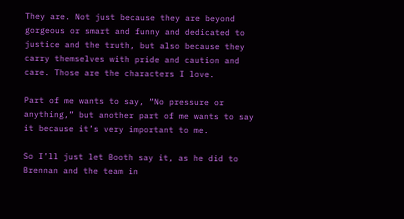They are. Not just because they are beyond gorgeous or smart and funny and dedicated to justice and the truth, but also because they carry themselves with pride and caution and care. Those are the characters I love.

Part of me wants to say, “No pressure or anything,” but another part of me wants to say it because it’s very important to me.

So I’ll just let Booth say it, as he did to Brennan and the team in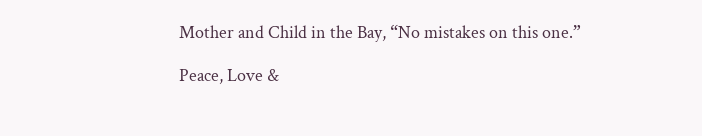Mother and Child in the Bay, “No mistakes on this one.”

Peace, Love &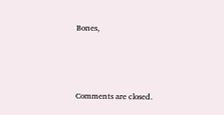Bones,



Comments are closed.